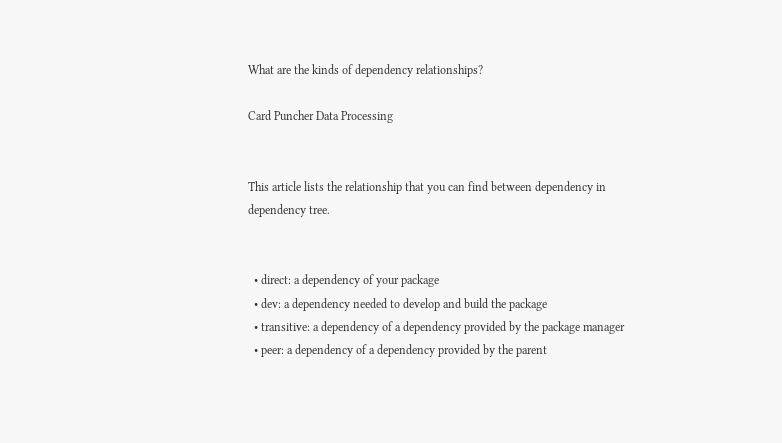What are the kinds of dependency relationships?

Card Puncher Data Processing


This article lists the relationship that you can find between dependency in dependency tree.


  • direct: a dependency of your package
  • dev: a dependency needed to develop and build the package
  • transitive: a dependency of a dependency provided by the package manager
  • peer: a dependency of a dependency provided by the parent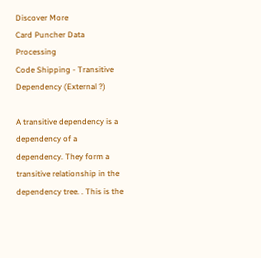Discover More
Card Puncher Data Processing
Code Shipping - Transitive Dependency (External ?)

A transitive dependency is a dependency of a dependency. They form a transitive relationship in the dependency tree. . This is the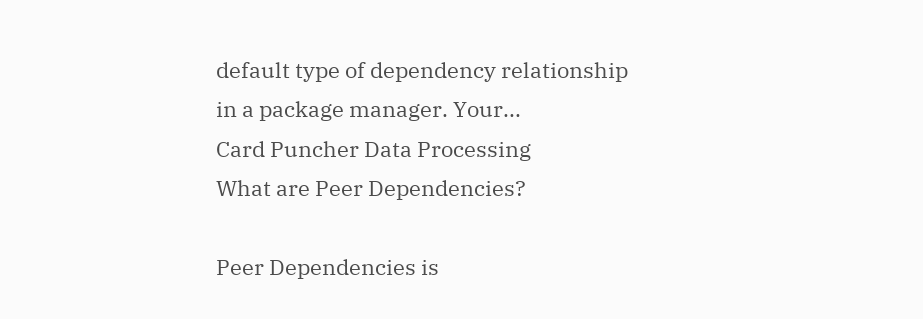default type of dependency relationship in a package manager. Your...
Card Puncher Data Processing
What are Peer Dependencies?

Peer Dependencies is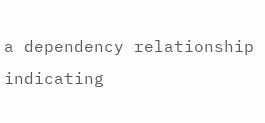a dependency relationship indicating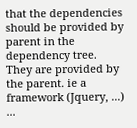that the dependencies should be provided by parent in the dependency tree. They are provided by the parent. ie a framework (Jquery, ...) ...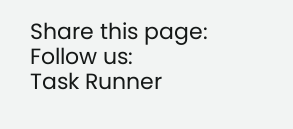Share this page:
Follow us:
Task Runner